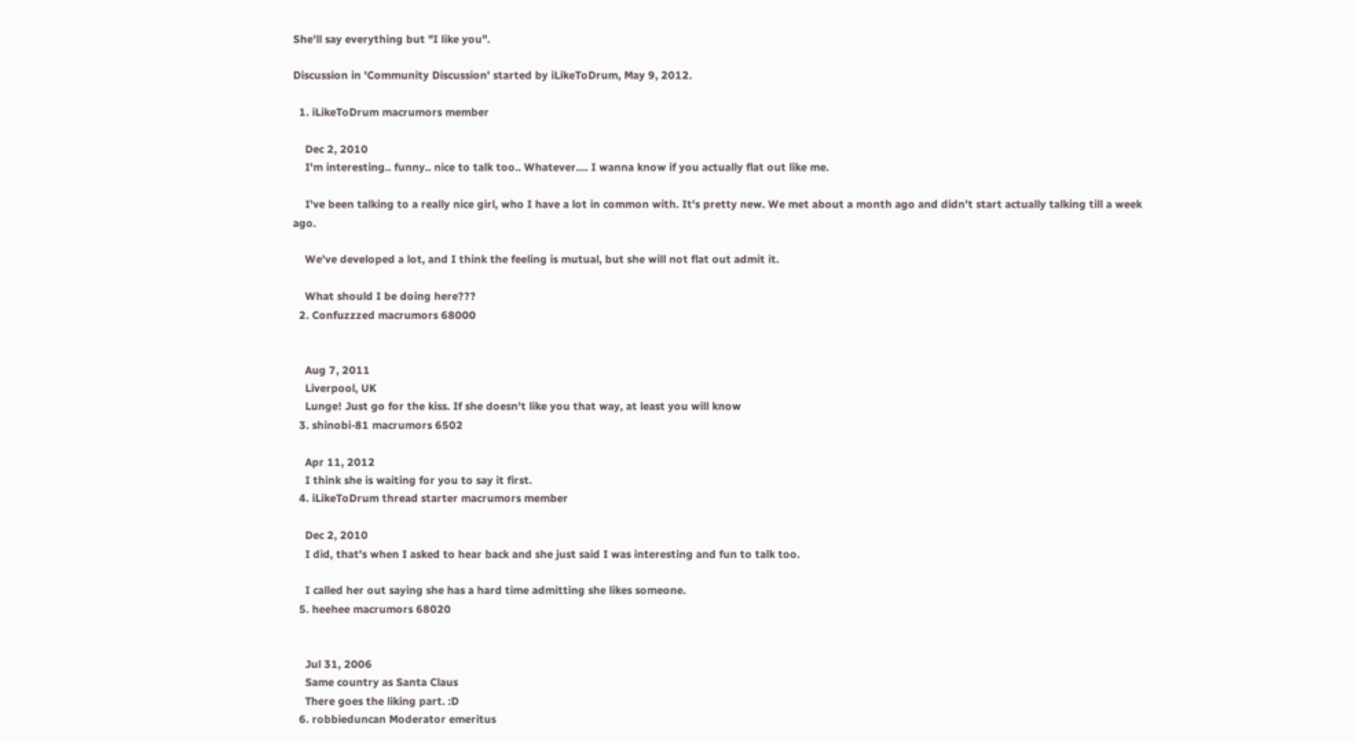She'll say everything but "I like you".

Discussion in 'Community Discussion' started by iLikeToDrum, May 9, 2012.

  1. iLikeToDrum macrumors member

    Dec 2, 2010
    I'm interesting.. funny.. nice to talk too.. Whatever.... I wanna know if you actually flat out like me.

    I've been talking to a really nice girl, who I have a lot in common with. It's pretty new. We met about a month ago and didn't start actually talking till a week ago.

    We've developed a lot, and I think the feeling is mutual, but she will not flat out admit it.

    What should I be doing here???
  2. Confuzzzed macrumors 68000


    Aug 7, 2011
    Liverpool, UK
    Lunge! Just go for the kiss. If she doesn't like you that way, at least you will know
  3. shinobi-81 macrumors 6502

    Apr 11, 2012
    I think she is waiting for you to say it first.
  4. iLikeToDrum thread starter macrumors member

    Dec 2, 2010
    I did, that's when I asked to hear back and she just said I was interesting and fun to talk too.

    I called her out saying she has a hard time admitting she likes someone.
  5. heehee macrumors 68020


    Jul 31, 2006
    Same country as Santa Claus
    There goes the liking part. :D
  6. robbieduncan Moderator emeritus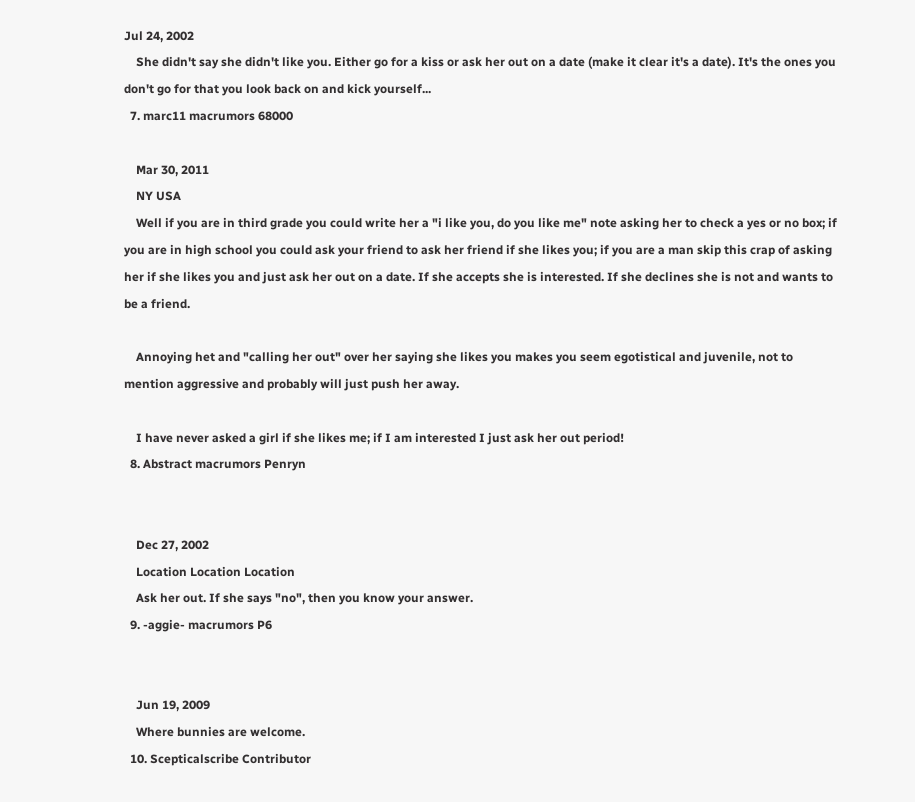Jul 24, 2002
    She didn't say she didn't like you. Either go for a kiss or ask her out on a date (make it clear it's a date). It's the ones you don't go for that you look back on and kick yourself...
  7. marc11 macrumors 68000

    Mar 30, 2011
    NY USA
    Well if you are in third grade you could write her a "i like you, do you like me" note asking her to check a yes or no box; if you are in high school you could ask your friend to ask her friend if she likes you; if you are a man skip this crap of asking her if she likes you and just ask her out on a date. If she accepts she is interested. If she declines she is not and wants to be a friend.

    Annoying het and "calling her out" over her saying she likes you makes you seem egotistical and juvenile, not to mention aggressive and probably will just push her away.

    I have never asked a girl if she likes me; if I am interested I just ask her out period!
  8. Abstract macrumors Penryn


    Dec 27, 2002
    Location Location Location
    Ask her out. If she says "no", then you know your answer.
  9. -aggie- macrumors P6


    Jun 19, 2009
    Where bunnies are welcome.
  10. Scepticalscribe Contributor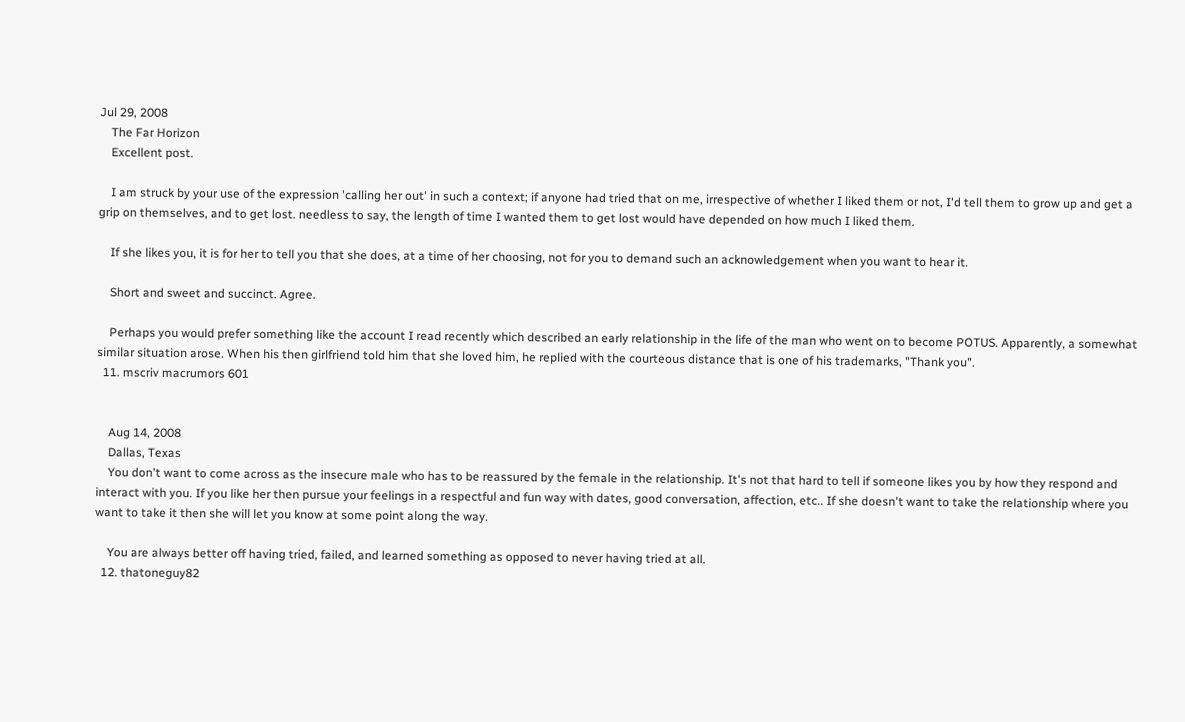Jul 29, 2008
    The Far Horizon
    Excellent post.

    I am struck by your use of the expression 'calling her out' in such a context; if anyone had tried that on me, irrespective of whether I liked them or not, I'd tell them to grow up and get a grip on themselves, and to get lost. needless to say, the length of time I wanted them to get lost would have depended on how much I liked them.

    If she likes you, it is for her to tell you that she does, at a time of her choosing, not for you to demand such an acknowledgement when you want to hear it.

    Short and sweet and succinct. Agree.

    Perhaps you would prefer something like the account I read recently which described an early relationship in the life of the man who went on to become POTUS. Apparently, a somewhat similar situation arose. When his then girlfriend told him that she loved him, he replied with the courteous distance that is one of his trademarks, "Thank you".
  11. mscriv macrumors 601


    Aug 14, 2008
    Dallas, Texas
    You don't want to come across as the insecure male who has to be reassured by the female in the relationship. It's not that hard to tell if someone likes you by how they respond and interact with you. If you like her then pursue your feelings in a respectful and fun way with dates, good conversation, affection, etc.. If she doesn't want to take the relationship where you want to take it then she will let you know at some point along the way.

    You are always better off having tried, failed, and learned something as opposed to never having tried at all.
  12. thatoneguy82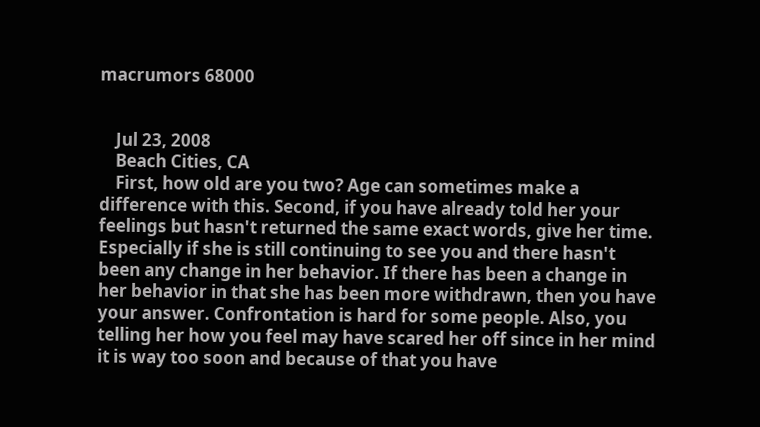macrumors 68000


    Jul 23, 2008
    Beach Cities, CA
    First, how old are you two? Age can sometimes make a difference with this. Second, if you have already told her your feelings but hasn't returned the same exact words, give her time. Especially if she is still continuing to see you and there hasn't been any change in her behavior. If there has been a change in her behavior in that she has been more withdrawn, then you have your answer. Confrontation is hard for some people. Also, you telling her how you feel may have scared her off since in her mind it is way too soon and because of that you have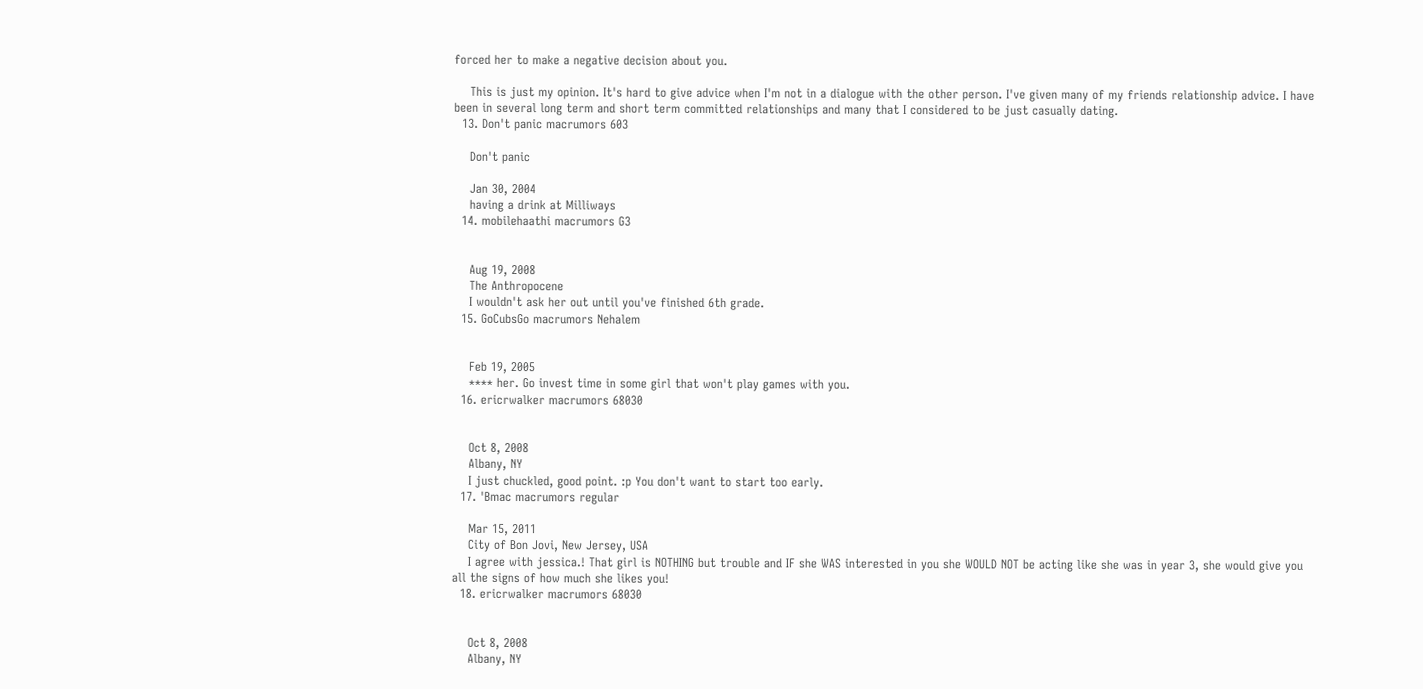forced her to make a negative decision about you.

    This is just my opinion. It's hard to give advice when I'm not in a dialogue with the other person. I've given many of my friends relationship advice. I have been in several long term and short term committed relationships and many that I considered to be just casually dating.
  13. Don't panic macrumors 603

    Don't panic

    Jan 30, 2004
    having a drink at Milliways
  14. mobilehaathi macrumors G3


    Aug 19, 2008
    The Anthropocene
    I wouldn't ask her out until you've finished 6th grade.
  15. GoCubsGo macrumors Nehalem


    Feb 19, 2005
    **** her. Go invest time in some girl that won't play games with you.
  16. ericrwalker macrumors 68030


    Oct 8, 2008
    Albany, NY
    I just chuckled, good point. :p You don't want to start too early.
  17. 'Bmac macrumors regular

    Mar 15, 2011
    City of Bon Jovi, New Jersey, USA
    I agree with jessica.! That girl is NOTHING but trouble and IF she WAS interested in you she WOULD NOT be acting like she was in year 3, she would give you all the signs of how much she likes you!
  18. ericrwalker macrumors 68030


    Oct 8, 2008
    Albany, NY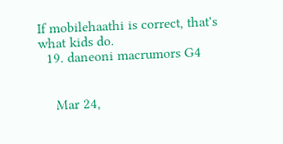If mobilehaathi is correct, that's what kids do.
  19. daneoni macrumors G4


    Mar 24,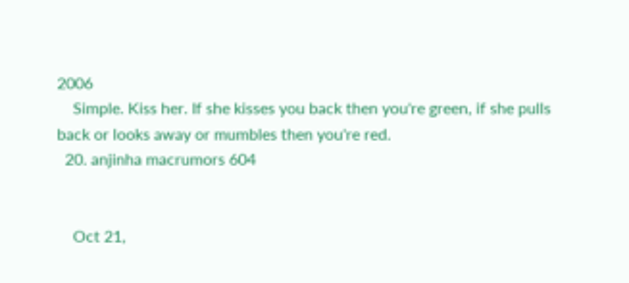2006
    Simple. Kiss her. If she kisses you back then you're green, if she pulls back or looks away or mumbles then you're red.
  20. anjinha macrumors 604


    Oct 21,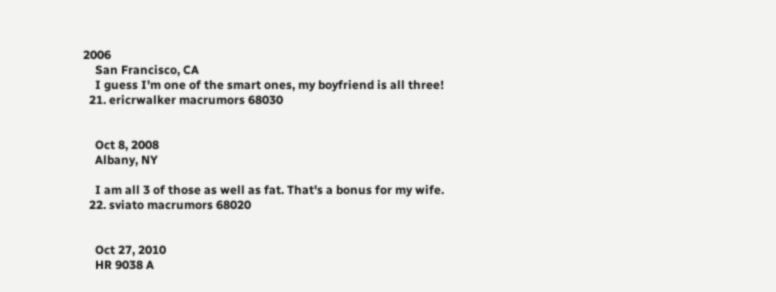2006
    San Francisco, CA
    I guess I'm one of the smart ones, my boyfriend is all three!
  21. ericrwalker macrumors 68030


    Oct 8, 2008
    Albany, NY

    I am all 3 of those as well as fat. That's a bonus for my wife.
  22. sviato macrumors 68020


    Oct 27, 2010
    HR 9038 A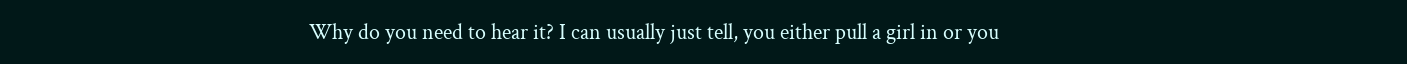Why do you need to hear it? I can usually just tell, you either pull a girl in or you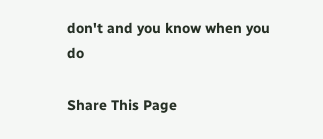don't and you know when you do

Share This Page